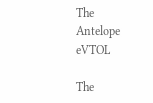The Antelope eVTOL

The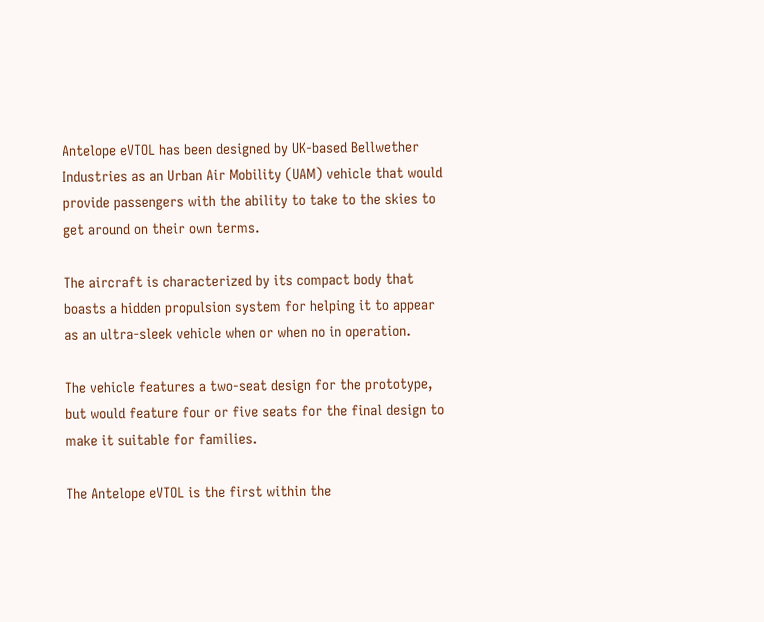Antelope eVTOL has been designed by UK-based Bellwether Industries as an Urban Air Mobility (UAM) vehicle that would provide passengers with the ability to take to the skies to get around on their own terms.

The aircraft is characterized by its compact body that boasts a hidden propulsion system for helping it to appear as an ultra-sleek vehicle when or when no in operation.

The vehicle features a two-seat design for the prototype, but would feature four or five seats for the final design to make it suitable for families.

The Antelope eVTOL is the first within the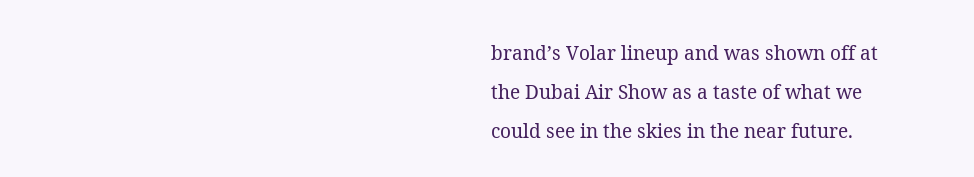brand’s Volar lineup and was shown off at the Dubai Air Show as a taste of what we could see in the skies in the near future.